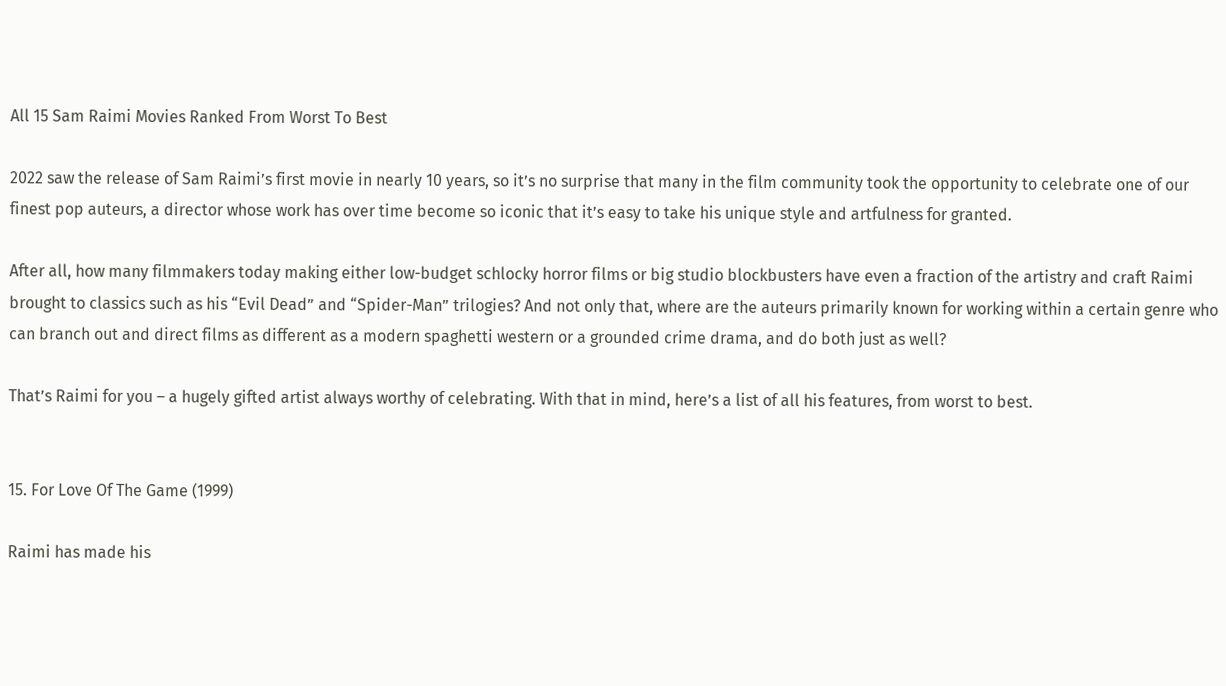All 15 Sam Raimi Movies Ranked From Worst To Best

2022 saw the release of Sam Raimi’s first movie in nearly 10 years, so it’s no surprise that many in the film community took the opportunity to celebrate one of our finest pop auteurs, a director whose work has over time become so iconic that it’s easy to take his unique style and artfulness for granted.

After all, how many filmmakers today making either low-budget schlocky horror films or big studio blockbusters have even a fraction of the artistry and craft Raimi brought to classics such as his “Evil Dead” and “Spider-Man” trilogies? And not only that, where are the auteurs primarily known for working within a certain genre who can branch out and direct films as different as a modern spaghetti western or a grounded crime drama, and do both just as well?

That’s Raimi for you – a hugely gifted artist always worthy of celebrating. With that in mind, here’s a list of all his features, from worst to best.


15. For Love Of The Game (1999)

Raimi has made his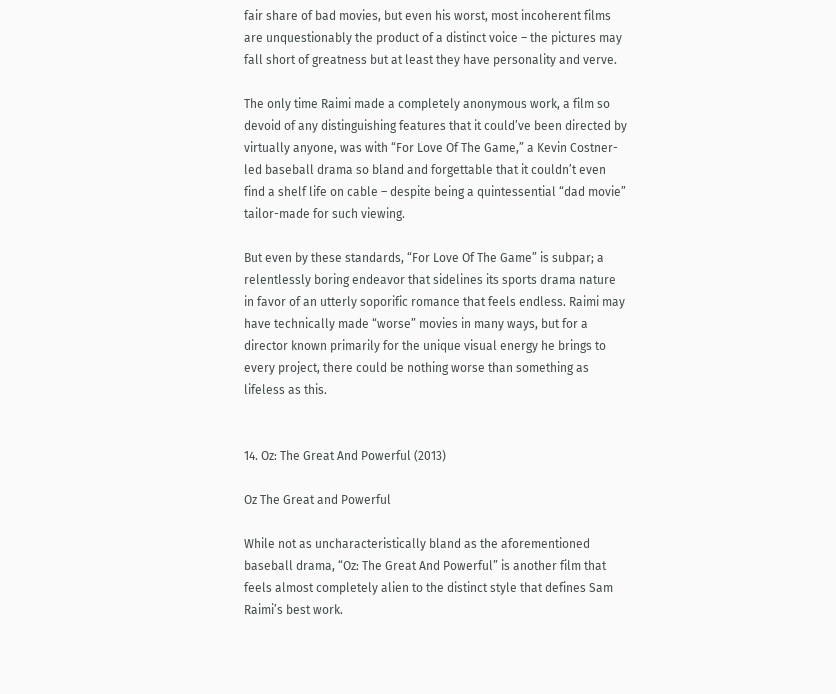fair share of bad movies, but even his worst, most incoherent films are unquestionably the product of a distinct voice – the pictures may fall short of greatness but at least they have personality and verve.

The only time Raimi made a completely anonymous work, a film so devoid of any distinguishing features that it could’ve been directed by virtually anyone, was with “For Love Of The Game,” a Kevin Costner-led baseball drama so bland and forgettable that it couldn’t even find a shelf life on cable – despite being a quintessential “dad movie” tailor-made for such viewing.

But even by these standards, “For Love Of The Game” is subpar; a relentlessly boring endeavor that sidelines its sports drama nature in favor of an utterly soporific romance that feels endless. Raimi may have technically made “worse” movies in many ways, but for a director known primarily for the unique visual energy he brings to every project, there could be nothing worse than something as lifeless as this.


14. Oz: The Great And Powerful (2013)

Oz The Great and Powerful

While not as uncharacteristically bland as the aforementioned baseball drama, “Oz: The Great And Powerful” is another film that feels almost completely alien to the distinct style that defines Sam Raimi’s best work.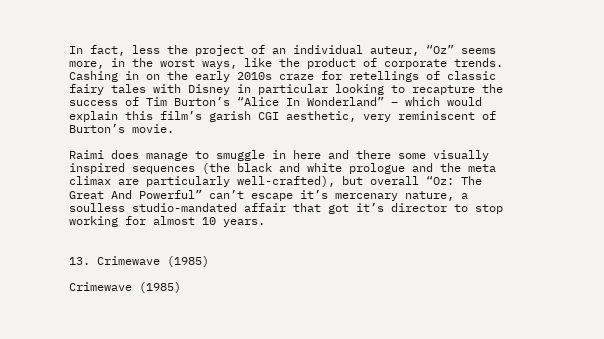In fact, less the project of an individual auteur, “Oz” seems more, in the worst ways, like the product of corporate trends. Cashing in on the early 2010s craze for retellings of classic fairy tales with Disney in particular looking to recapture the success of Tim Burton’s “Alice In Wonderland” – which would explain this film’s garish CGI aesthetic, very reminiscent of Burton’s movie.

Raimi does manage to smuggle in here and there some visually inspired sequences (the black and white prologue and the meta climax are particularly well-crafted), but overall “Oz: The Great And Powerful” can’t escape it’s mercenary nature, a soulless studio-mandated affair that got it’s director to stop working for almost 10 years.


13. Crimewave (1985)

Crimewave (1985)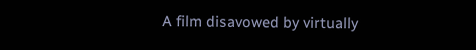A film disavowed by virtually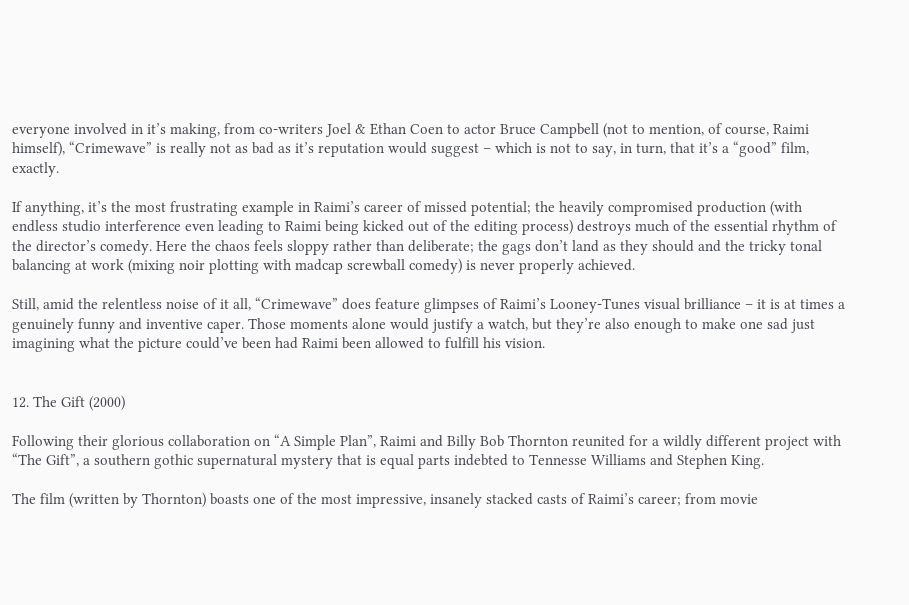everyone involved in it’s making, from co-writers Joel & Ethan Coen to actor Bruce Campbell (not to mention, of course, Raimi himself), “Crimewave” is really not as bad as it’s reputation would suggest – which is not to say, in turn, that it’s a “good” film, exactly.

If anything, it’s the most frustrating example in Raimi’s career of missed potential; the heavily compromised production (with endless studio interference even leading to Raimi being kicked out of the editing process) destroys much of the essential rhythm of the director’s comedy. Here the chaos feels sloppy rather than deliberate; the gags don’t land as they should and the tricky tonal balancing at work (mixing noir plotting with madcap screwball comedy) is never properly achieved.

Still, amid the relentless noise of it all, “Crimewave” does feature glimpses of Raimi’s Looney-Tunes visual brilliance – it is at times a genuinely funny and inventive caper. Those moments alone would justify a watch, but they’re also enough to make one sad just imagining what the picture could’ve been had Raimi been allowed to fulfill his vision.


12. The Gift (2000)

Following their glorious collaboration on “A Simple Plan”, Raimi and Billy Bob Thornton reunited for a wildly different project with “The Gift”, a southern gothic supernatural mystery that is equal parts indebted to Tennesse Williams and Stephen King.

The film (written by Thornton) boasts one of the most impressive, insanely stacked casts of Raimi’s career; from movie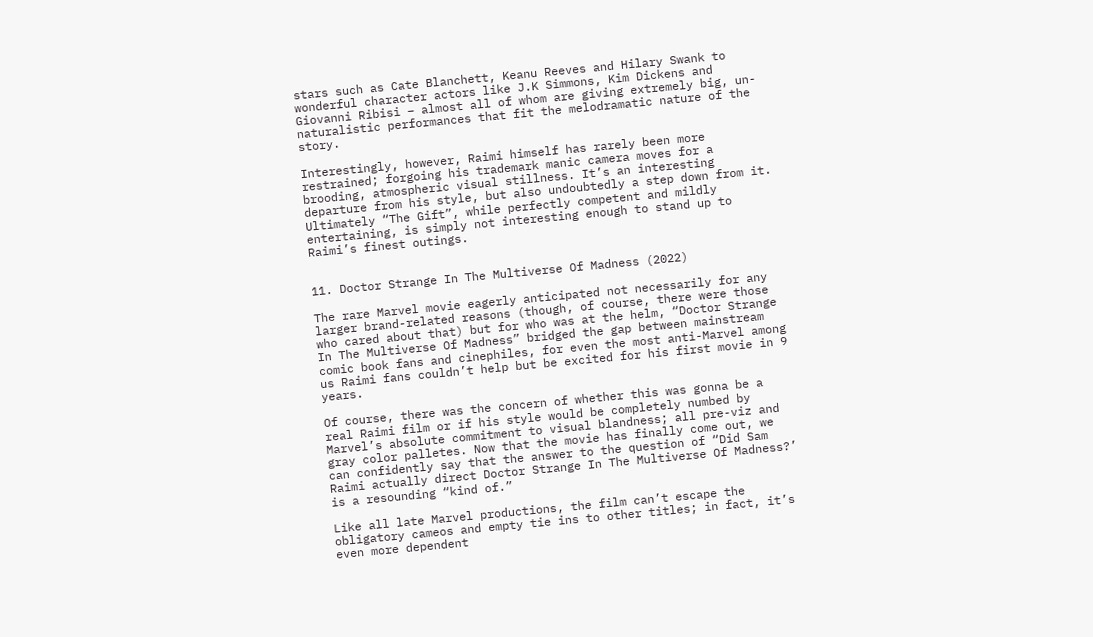stars such as Cate Blanchett, Keanu Reeves and Hilary Swank to wonderful character actors like J.K Simmons, Kim Dickens and Giovanni Ribisi – almost all of whom are giving extremely big, un-naturalistic performances that fit the melodramatic nature of the story.

Interestingly, however, Raimi himself has rarely been more restrained; forgoing his trademark manic camera moves for a brooding, atmospheric visual stillness. It’s an interesting departure from his style, but also undoubtedly a step down from it. Ultimately “The Gift”, while perfectly competent and mildly entertaining, is simply not interesting enough to stand up to Raimi’s finest outings.


11. Doctor Strange In The Multiverse Of Madness (2022)

The rare Marvel movie eagerly anticipated not necessarily for any larger brand-related reasons (though, of course, there were those who cared about that) but for who was at the helm, “Doctor Strange In The Multiverse Of Madness” bridged the gap between mainstream comic book fans and cinephiles, for even the most anti-Marvel among us Raimi fans couldn’t help but be excited for his first movie in 9 years.

Of course, there was the concern of whether this was gonna be a real Raimi film or if his style would be completely numbed by Marvel’s absolute commitment to visual blandness; all pre-viz and gray color palletes. Now that the movie has finally come out, we can confidently say that the answer to the question of “Did Sam Raimi actually direct Doctor Strange In The Multiverse Of Madness?’ is a resounding “kind of.”

Like all late Marvel productions, the film can’t escape the obligatory cameos and empty tie ins to other titles; in fact, it’s even more dependent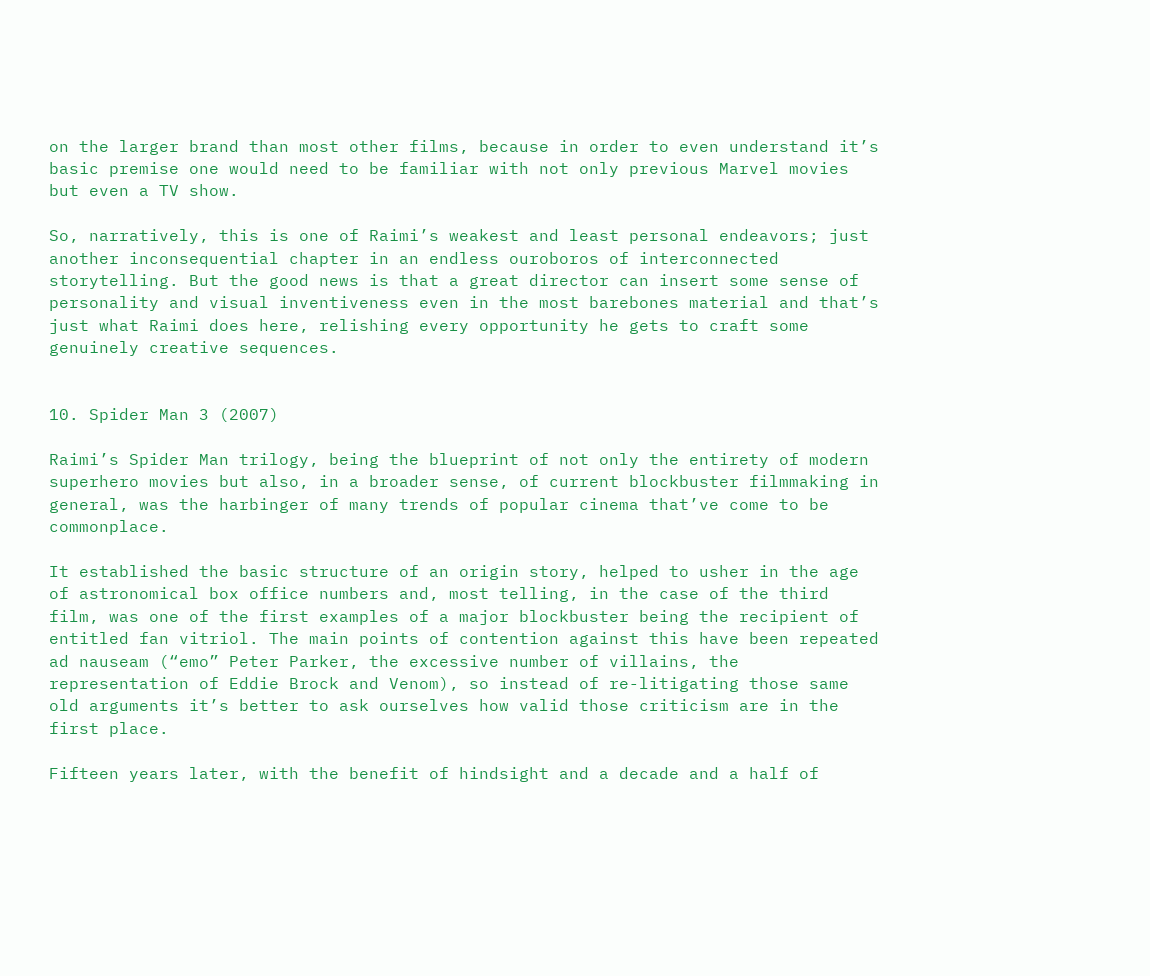on the larger brand than most other films, because in order to even understand it’s basic premise one would need to be familiar with not only previous Marvel movies but even a TV show.

So, narratively, this is one of Raimi’s weakest and least personal endeavors; just another inconsequential chapter in an endless ouroboros of interconnected storytelling. But the good news is that a great director can insert some sense of personality and visual inventiveness even in the most barebones material and that’s just what Raimi does here, relishing every opportunity he gets to craft some genuinely creative sequences.


10. Spider Man 3 (2007)

Raimi’s Spider Man trilogy, being the blueprint of not only the entirety of modern superhero movies but also, in a broader sense, of current blockbuster filmmaking in general, was the harbinger of many trends of popular cinema that’ve come to be commonplace.

It established the basic structure of an origin story, helped to usher in the age of astronomical box office numbers and, most telling, in the case of the third film, was one of the first examples of a major blockbuster being the recipient of entitled fan vitriol. The main points of contention against this have been repeated ad nauseam (“emo” Peter Parker, the excessive number of villains, the representation of Eddie Brock and Venom), so instead of re-litigating those same old arguments it’s better to ask ourselves how valid those criticism are in the first place.

Fifteen years later, with the benefit of hindsight and a decade and a half of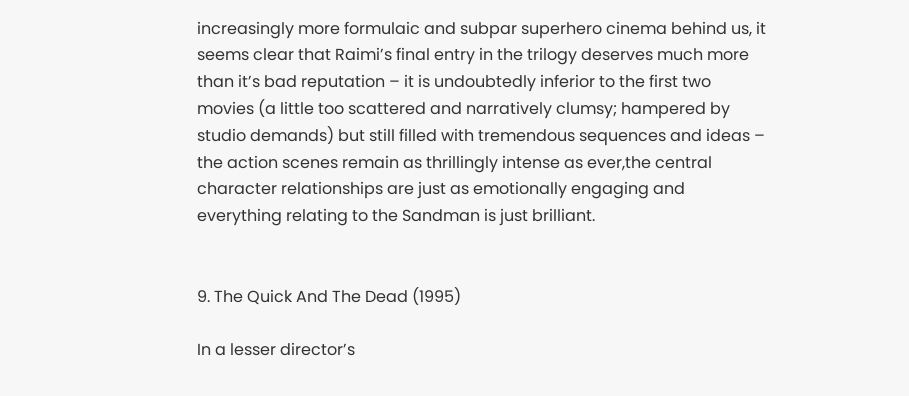increasingly more formulaic and subpar superhero cinema behind us, it seems clear that Raimi’s final entry in the trilogy deserves much more than it’s bad reputation – it is undoubtedly inferior to the first two movies (a little too scattered and narratively clumsy; hampered by studio demands) but still filled with tremendous sequences and ideas – the action scenes remain as thrillingly intense as ever,the central character relationships are just as emotionally engaging and everything relating to the Sandman is just brilliant.


9. The Quick And The Dead (1995)

In a lesser director’s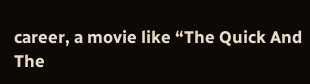career, a movie like “The Quick And The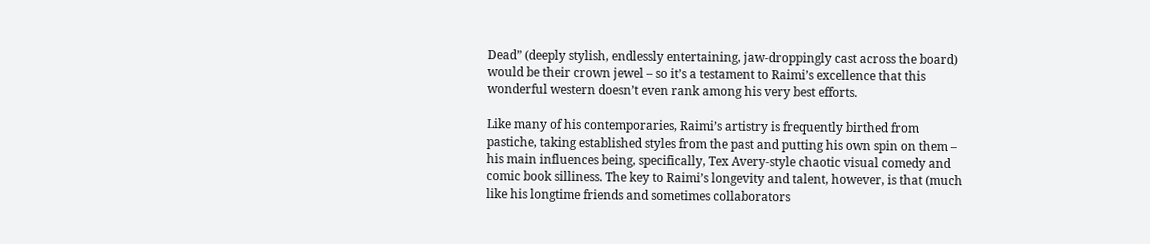Dead” (deeply stylish, endlessly entertaining, jaw-droppingly cast across the board) would be their crown jewel – so it’s a testament to Raimi’s excellence that this wonderful western doesn’t even rank among his very best efforts.

Like many of his contemporaries, Raimi’s artistry is frequently birthed from pastiche, taking established styles from the past and putting his own spin on them – his main influences being, specifically, Tex Avery-style chaotic visual comedy and comic book silliness. The key to Raimi’s longevity and talent, however, is that (much like his longtime friends and sometimes collaborators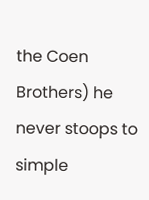the Coen Brothers) he never stoops to simple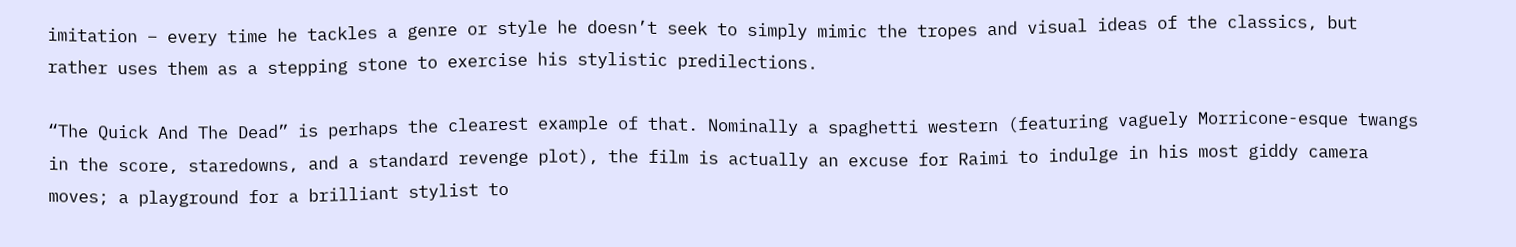imitation – every time he tackles a genre or style he doesn’t seek to simply mimic the tropes and visual ideas of the classics, but rather uses them as a stepping stone to exercise his stylistic predilections.

“The Quick And The Dead” is perhaps the clearest example of that. Nominally a spaghetti western (featuring vaguely Morricone-esque twangs in the score, staredowns, and a standard revenge plot), the film is actually an excuse for Raimi to indulge in his most giddy camera moves; a playground for a brilliant stylist to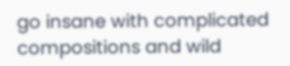go insane with complicated compositions and wild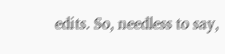edits. So, needless to say,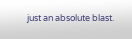just an absolute blast.